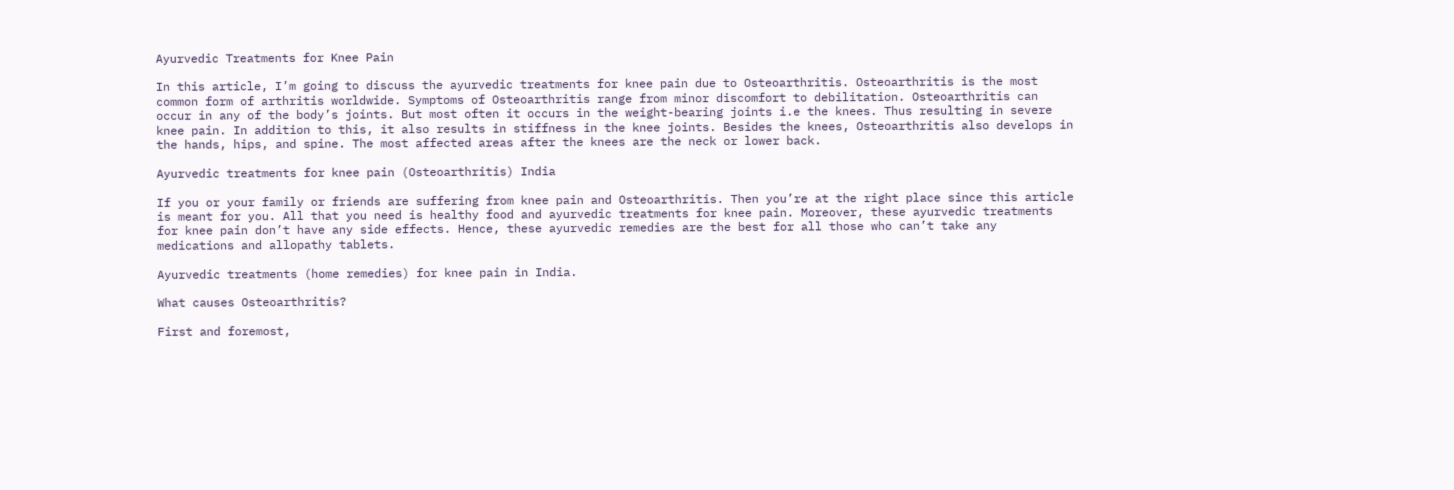Ayurvedic Treatments for Knee Pain

In this article, I’m going to discuss the ayurvedic treatments for knee pain due to Osteoarthritis. Osteoarthritis is the most common form of arthritis worldwide. Symptoms of Osteoarthritis range from minor discomfort to debilitation. Osteoarthritis can occur in any of the body’s joints. But most often it occurs in the weight-bearing joints i.e the knees. Thus resulting in severe knee pain. In addition to this, it also results in stiffness in the knee joints. Besides the knees, Osteoarthritis also develops in the hands, hips, and spine. The most affected areas after the knees are the neck or lower back.

Ayurvedic treatments for knee pain (Osteoarthritis) India

If you or your family or friends are suffering from knee pain and Osteoarthritis. Then you’re at the right place since this article is meant for you. All that you need is healthy food and ayurvedic treatments for knee pain. Moreover, these ayurvedic treatments for knee pain don’t have any side effects. Hence, these ayurvedic remedies are the best for all those who can’t take any medications and allopathy tablets.

Ayurvedic treatments (home remedies) for knee pain in India.

What causes Osteoarthritis?

First and foremost,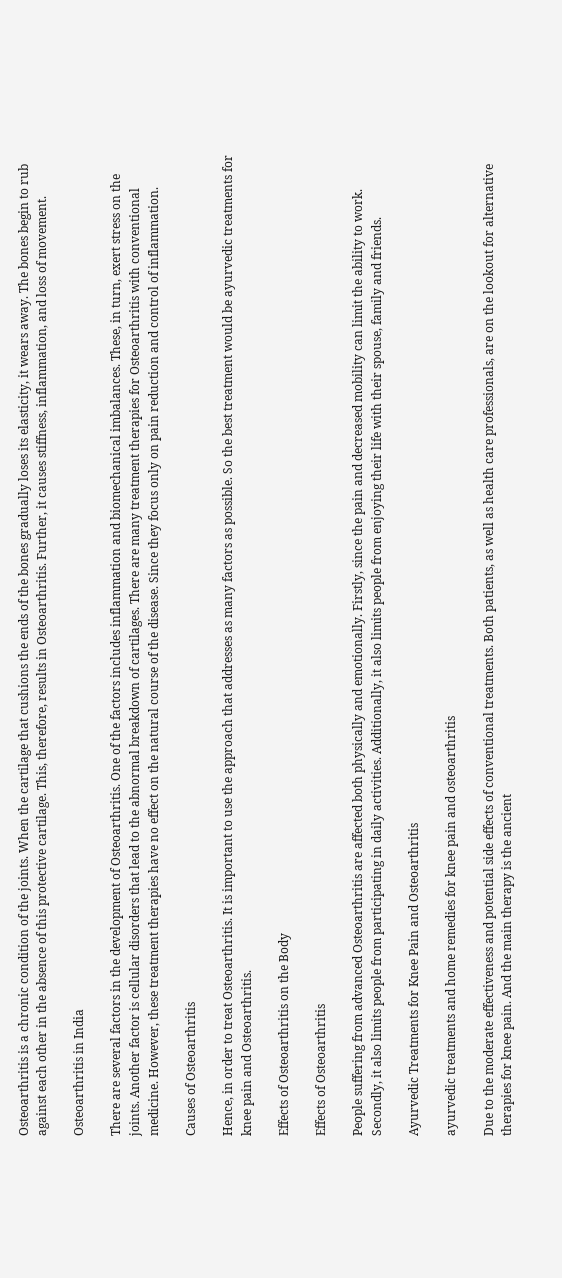Osteoarthritis is a chronic condition of the joints. When the cartilage that cushions the ends of the bones gradually loses its elasticity, it wears away. The bones begin to rub against each other in the absence of this protective cartilage. This, therefore, results in Osteoarthritis. Further, it causes stiffness, inflammation, and loss of movement.

Osteoarthritis in India

There are several factors in the development of Osteoarthritis. One of the factors includes inflammation and biomechanical imbalances. These, in turn, exert stress on the joints. Another factor is cellular disorders that lead to the abnormal breakdown of cartilages. There are many treatment therapies for Osteoarthritis with conventional medicine. However, these treatment therapies have no effect on the natural course of the disease. Since they focus only on pain reduction and control of inflammation.

Causes of Osteoarthritis

Hence, in order to treat Osteoarthritis. It is important to use the approach that addresses as many factors as possible. So the best treatment would be ayurvedic treatments for knee pain and Osteoarthritis.

Effects of Osteoarthritis on the Body

Effects of Osteoarthritis

People suffering from advanced Osteoarthritis are affected both physically and emotionally. Firstly, since the pain and decreased mobility can limit the ability to work. Secondly, it also limits people from participating in daily activities. Additionally, it also limits people from enjoying their life with their spouse, family and friends.

Ayurvedic Treatments for Knee Pain and Osteoarthritis

ayurvedic treatments and home remedies for knee pain and osteoarthritis

Due to the moderate effectiveness and potential side effects of conventional treatments. Both patients, as well as health care professionals, are on the lookout for alternative therapies for knee pain. And the main therapy is the ancient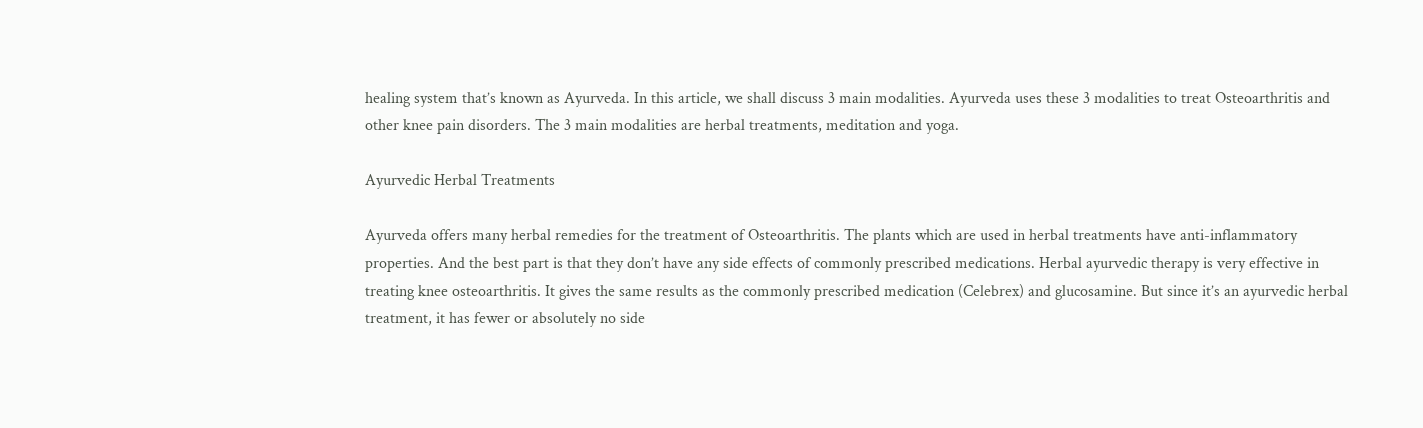healing system that’s known as Ayurveda. In this article, we shall discuss 3 main modalities. Ayurveda uses these 3 modalities to treat Osteoarthritis and other knee pain disorders. The 3 main modalities are herbal treatments, meditation and yoga.

Ayurvedic Herbal Treatments

Ayurveda offers many herbal remedies for the treatment of Osteoarthritis. The plants which are used in herbal treatments have anti-inflammatory properties. And the best part is that they don’t have any side effects of commonly prescribed medications. Herbal ayurvedic therapy is very effective in treating knee osteoarthritis. It gives the same results as the commonly prescribed medication (Celebrex) and glucosamine. But since it’s an ayurvedic herbal treatment, it has fewer or absolutely no side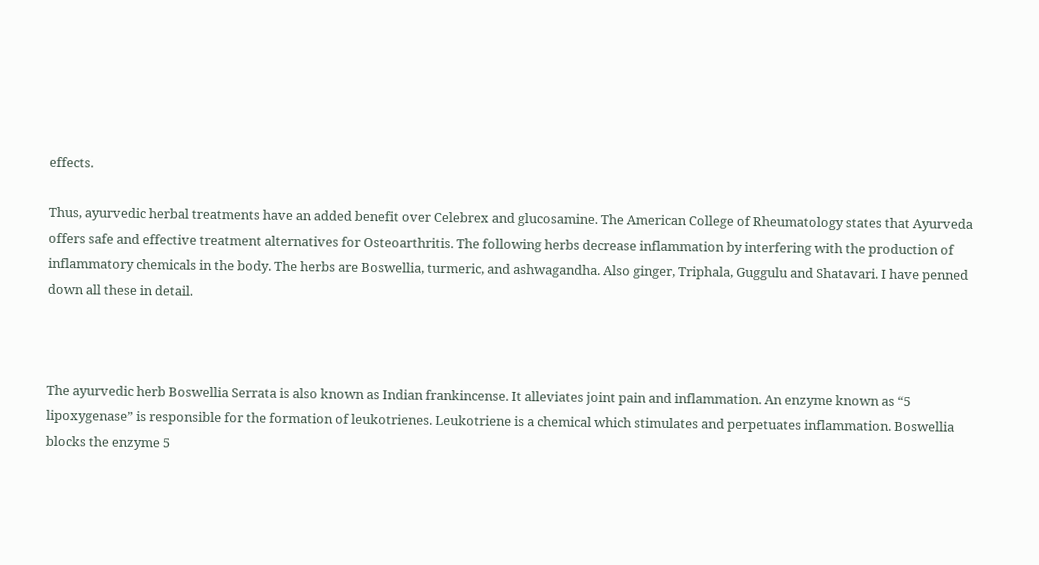effects.

Thus, ayurvedic herbal treatments have an added benefit over Celebrex and glucosamine. The American College of Rheumatology states that Ayurveda offers safe and effective treatment alternatives for Osteoarthritis. The following herbs decrease inflammation by interfering with the production of inflammatory chemicals in the body. The herbs are Boswellia, turmeric, and ashwagandha. Also ginger, Triphala, Guggulu and Shatavari. I have penned down all these in detail.



The ayurvedic herb Boswellia Serrata is also known as Indian frankincense. It alleviates joint pain and inflammation. An enzyme known as “5 lipoxygenase” is responsible for the formation of leukotrienes. Leukotriene is a chemical which stimulates and perpetuates inflammation. Boswellia blocks the enzyme 5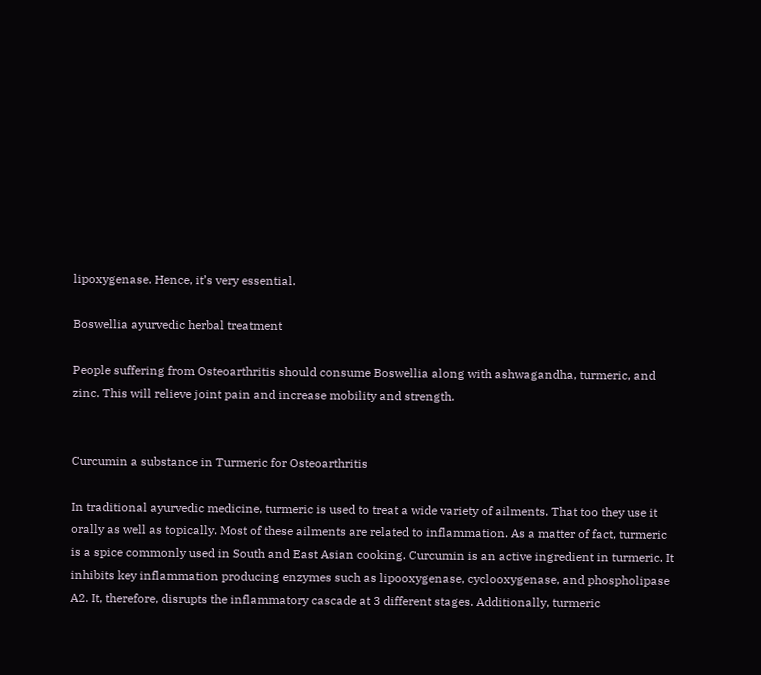lipoxygenase. Hence, it’s very essential.

Boswellia ayurvedic herbal treatment

People suffering from Osteoarthritis should consume Boswellia along with ashwagandha, turmeric, and zinc. This will relieve joint pain and increase mobility and strength.


Curcumin a substance in Turmeric for Osteoarthritis

In traditional ayurvedic medicine, turmeric is used to treat a wide variety of ailments. That too they use it orally as well as topically. Most of these ailments are related to inflammation. As a matter of fact, turmeric is a spice commonly used in South and East Asian cooking. Curcumin is an active ingredient in turmeric. It inhibits key inflammation producing enzymes such as lipooxygenase, cyclooxygenase, and phospholipase A2. It, therefore, disrupts the inflammatory cascade at 3 different stages. Additionally, turmeric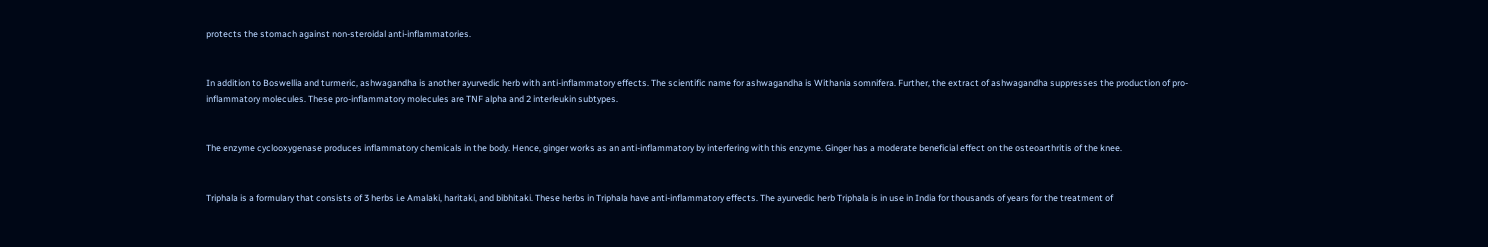protects the stomach against non-steroidal anti-inflammatories.


In addition to Boswellia and turmeric, ashwagandha is another ayurvedic herb with anti-inflammatory effects. The scientific name for ashwagandha is Withania somnifera. Further, the extract of ashwagandha suppresses the production of pro-inflammatory molecules. These pro-inflammatory molecules are TNF alpha and 2 interleukin subtypes.


The enzyme cyclooxygenase produces inflammatory chemicals in the body. Hence, ginger works as an anti-inflammatory by interfering with this enzyme. Ginger has a moderate beneficial effect on the osteoarthritis of the knee.


Triphala is a formulary that consists of 3 herbs i.e Amalaki, haritaki, and bibhitaki. These herbs in Triphala have anti-inflammatory effects. The ayurvedic herb Triphala is in use in India for thousands of years for the treatment of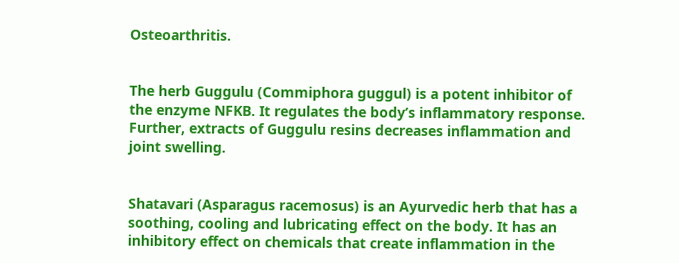Osteoarthritis.


The herb Guggulu (Commiphora guggul) is a potent inhibitor of the enzyme NFKB. It regulates the body’s inflammatory response. Further, extracts of Guggulu resins decreases inflammation and joint swelling.


Shatavari (Asparagus racemosus) is an Ayurvedic herb that has a soothing, cooling and lubricating effect on the body. It has an inhibitory effect on chemicals that create inflammation in the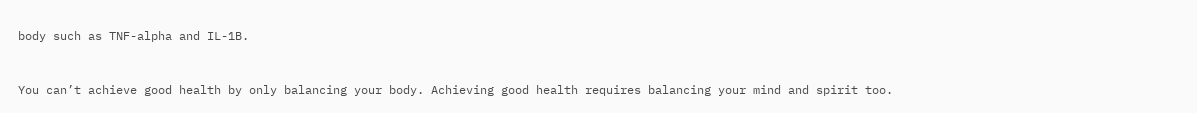body such as TNF-alpha and IL-1B.


You can’t achieve good health by only balancing your body. Achieving good health requires balancing your mind and spirit too.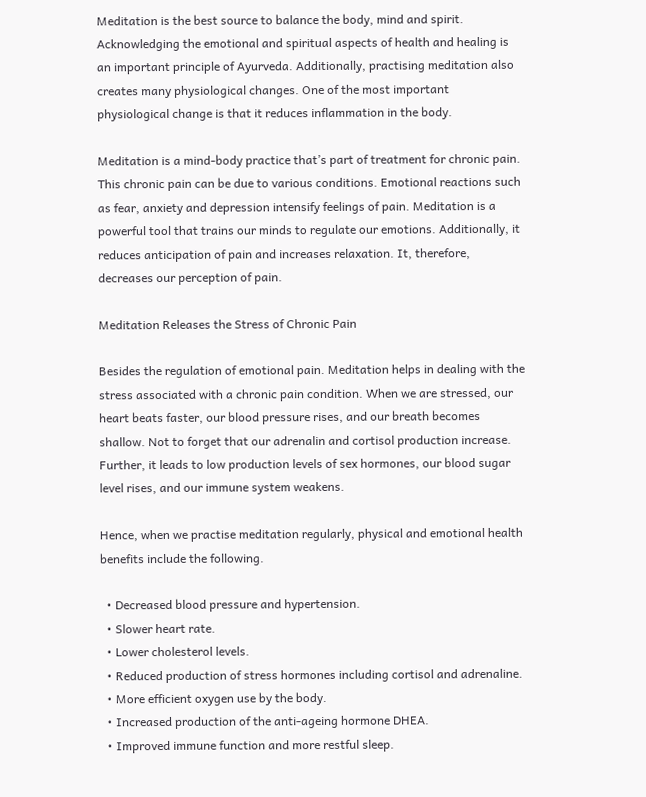Meditation is the best source to balance the body, mind and spirit. Acknowledging the emotional and spiritual aspects of health and healing is an important principle of Ayurveda. Additionally, practising meditation also creates many physiological changes. One of the most important physiological change is that it reduces inflammation in the body.

Meditation is a mind-body practice that’s part of treatment for chronic pain. This chronic pain can be due to various conditions. Emotional reactions such as fear, anxiety and depression intensify feelings of pain. Meditation is a powerful tool that trains our minds to regulate our emotions. Additionally, it reduces anticipation of pain and increases relaxation. It, therefore, decreases our perception of pain.

Meditation Releases the Stress of Chronic Pain

Besides the regulation of emotional pain. Meditation helps in dealing with the stress associated with a chronic pain condition. When we are stressed, our heart beats faster, our blood pressure rises, and our breath becomes shallow. Not to forget that our adrenalin and cortisol production increase. Further, it leads to low production levels of sex hormones, our blood sugar level rises, and our immune system weakens.

Hence, when we practise meditation regularly, physical and emotional health benefits include the following.

  • Decreased blood pressure and hypertension.
  • Slower heart rate.
  • Lower cholesterol levels.
  • Reduced production of stress hormones including cortisol and adrenaline.
  • More efficient oxygen use by the body.
  • Increased production of the anti-ageing hormone DHEA.
  • Improved immune function and more restful sleep.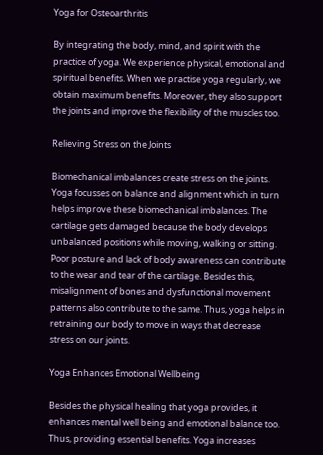Yoga for Osteoarthritis

By integrating the body, mind, and spirit with the practice of yoga. We experience physical, emotional and spiritual benefits. When we practise yoga regularly, we obtain maximum benefits. Moreover, they also support the joints and improve the flexibility of the muscles too.

Relieving Stress on the Joints

Biomechanical imbalances create stress on the joints. Yoga focusses on balance and alignment which in turn helps improve these biomechanical imbalances. The cartilage gets damaged because the body develops unbalanced positions while moving, walking or sitting. Poor posture and lack of body awareness can contribute to the wear and tear of the cartilage. Besides this, misalignment of bones and dysfunctional movement patterns also contribute to the same. Thus, yoga helps in retraining our body to move in ways that decrease stress on our joints.

Yoga Enhances Emotional Wellbeing

Besides the physical healing that yoga provides, it enhances mental well being and emotional balance too. Thus, providing essential benefits. Yoga increases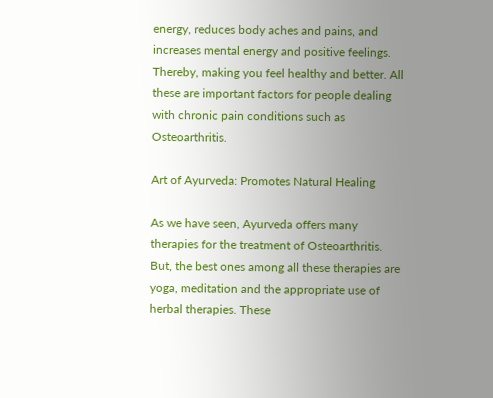energy, reduces body aches and pains, and increases mental energy and positive feelings. Thereby, making you feel healthy and better. All these are important factors for people dealing with chronic pain conditions such as Osteoarthritis.

Art of Ayurveda: Promotes Natural Healing

As we have seen, Ayurveda offers many therapies for the treatment of Osteoarthritis. But, the best ones among all these therapies are yoga, meditation and the appropriate use of herbal therapies. These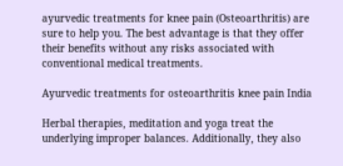ayurvedic treatments for knee pain (Osteoarthritis) are sure to help you. The best advantage is that they offer their benefits without any risks associated with conventional medical treatments.

Ayurvedic treatments for osteoarthritis knee pain India

Herbal therapies, meditation and yoga treat the underlying improper balances. Additionally, they also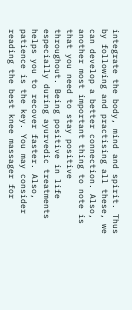integrate the body, mind and spirit. Thus by following and practising all these, we can develop a better connection. Also, another most important thing to note is that you need to stay positive throughout. Being positive in life especially during ayurvedic treatments helps you to recover faster. Also, patience is the key. You may consider reading the best knee massager for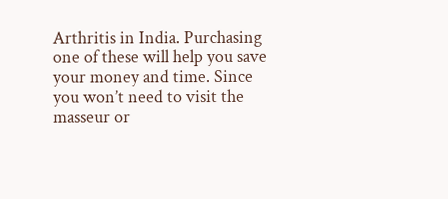Arthritis in India. Purchasing one of these will help you save your money and time. Since you won’t need to visit the masseur or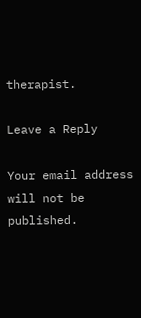therapist.

Leave a Reply

Your email address will not be published.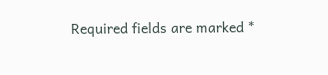Required fields are marked *